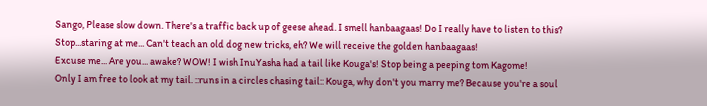Sango, Please slow down. There's a traffic back up of geese ahead. I smell hanbaagaas! Do I really have to listen to this?
Stop...staring at me... Can't teach an old dog new tricks, eh? We will receive the golden hanbaagaas!
Excuse me... Are you... awake? WOW! I wish InuYasha had a tail like Kouga's! Stop being a peeping tom Kagome!
Only I am free to look at my tail. ::runs in a circles chasing tail:: Kouga, why don't you marry me? Because you're a soul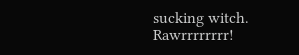sucking witch.
Rawrrrrrrrr!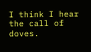I think I hear the call of doves.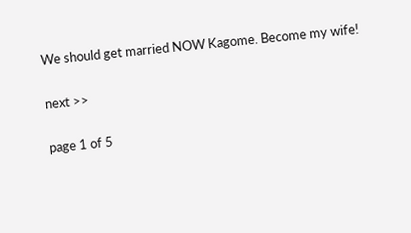We should get married NOW Kagome. Become my wife!

next >>

page 1 of 5